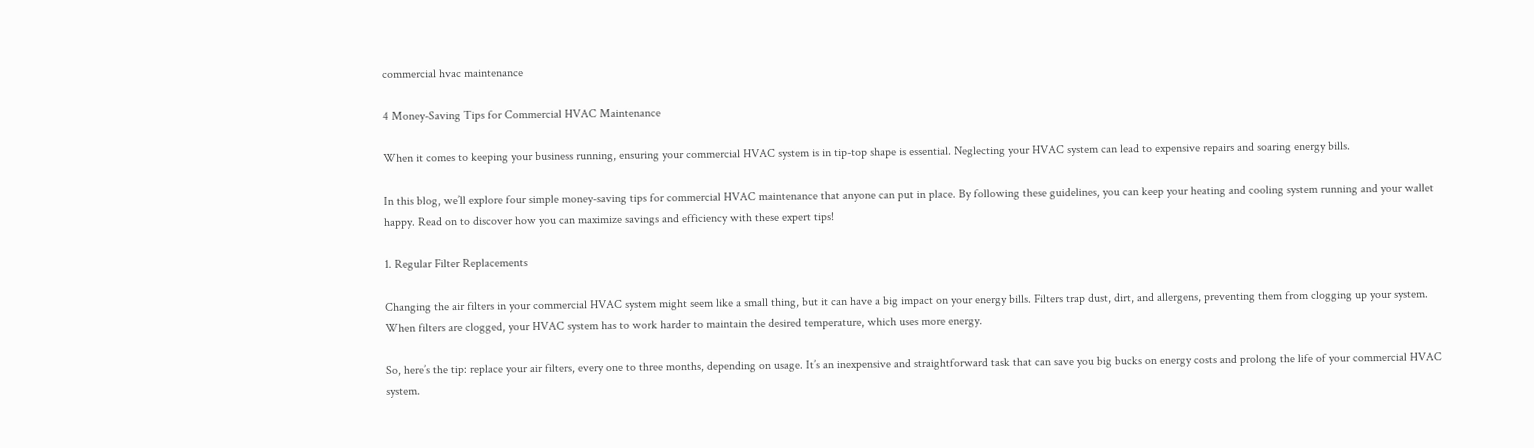commercial hvac maintenance

4 Money-Saving Tips for Commercial HVAC Maintenance

When it comes to keeping your business running, ensuring your commercial HVAC system is in tip-top shape is essential. Neglecting your HVAC system can lead to expensive repairs and soaring energy bills.

In this blog, we’ll explore four simple money-saving tips for commercial HVAC maintenance that anyone can put in place. By following these guidelines, you can keep your heating and cooling system running and your wallet happy. Read on to discover how you can maximize savings and efficiency with these expert tips!

1. Regular Filter Replacements

Changing the air filters in your commercial HVAC system might seem like a small thing, but it can have a big impact on your energy bills. Filters trap dust, dirt, and allergens, preventing them from clogging up your system. When filters are clogged, your HVAC system has to work harder to maintain the desired temperature, which uses more energy.

So, here’s the tip: replace your air filters, every one to three months, depending on usage. It’s an inexpensive and straightforward task that can save you big bucks on energy costs and prolong the life of your commercial HVAC system.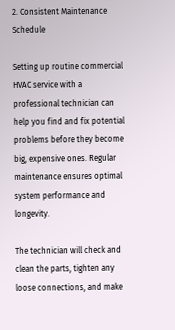2. Consistent Maintenance Schedule

Setting up routine commercial HVAC service with a professional technician can help you find and fix potential problems before they become big, expensive ones. Regular maintenance ensures optimal system performance and longevity.

The technician will check and clean the parts, tighten any loose connections, and make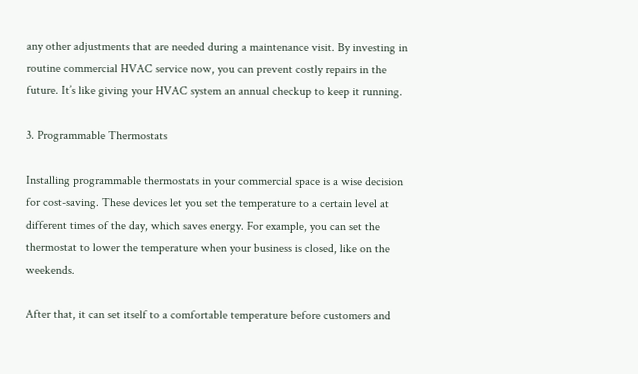any other adjustments that are needed during a maintenance visit. By investing in routine commercial HVAC service now, you can prevent costly repairs in the future. It’s like giving your HVAC system an annual checkup to keep it running.

3. Programmable Thermostats

Installing programmable thermostats in your commercial space is a wise decision for cost-saving. These devices let you set the temperature to a certain level at different times of the day, which saves energy. For example, you can set the thermostat to lower the temperature when your business is closed, like on the weekends.

After that, it can set itself to a comfortable temperature before customers and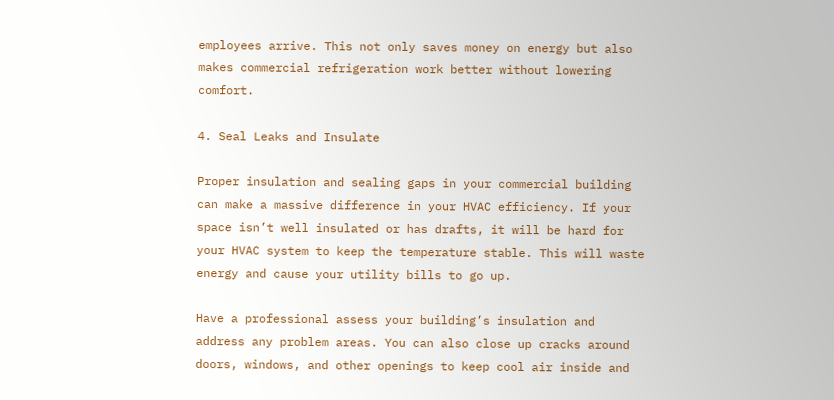employees arrive. This not only saves money on energy but also makes commercial refrigeration work better without lowering comfort.

4. Seal Leaks and Insulate

Proper insulation and sealing gaps in your commercial building can make a massive difference in your HVAC efficiency. If your space isn’t well insulated or has drafts, it will be hard for your HVAC system to keep the temperature stable. This will waste energy and cause your utility bills to go up.

Have a professional assess your building’s insulation and address any problem areas. You can also close up cracks around doors, windows, and other openings to keep cool air inside and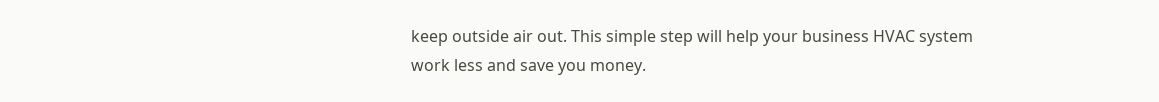keep outside air out. This simple step will help your business HVAC system work less and save you money.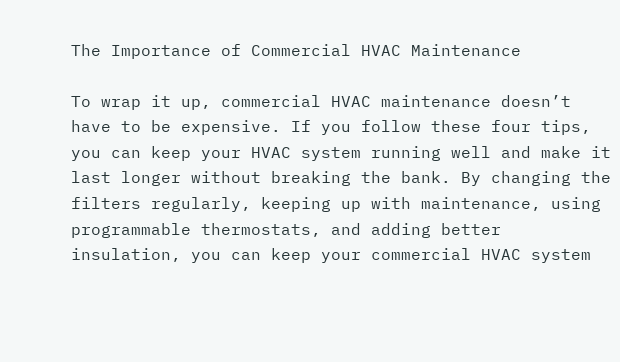The Importance of Commercial HVAC Maintenance

To wrap it up, commercial HVAC maintenance doesn’t have to be expensive. If you follow these four tips, you can keep your HVAC system running well and make it last longer without breaking the bank. By changing the filters regularly, keeping up with maintenance, using programmable thermostats, and adding better insulation, you can keep your commercial HVAC system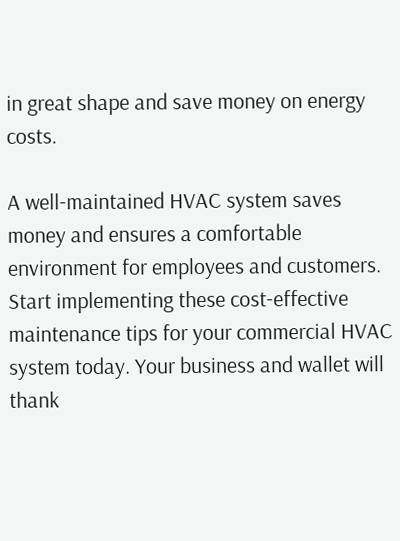in great shape and save money on energy costs.

A well-maintained HVAC system saves money and ensures a comfortable environment for employees and customers. Start implementing these cost-effective maintenance tips for your commercial HVAC system today. Your business and wallet will thank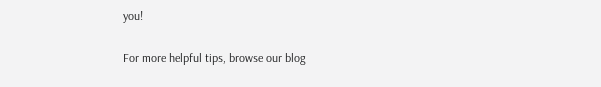you!

For more helpful tips, browse our blog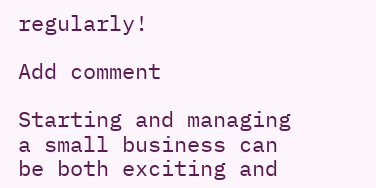regularly!

Add comment

Starting and managing a small business can be both exciting and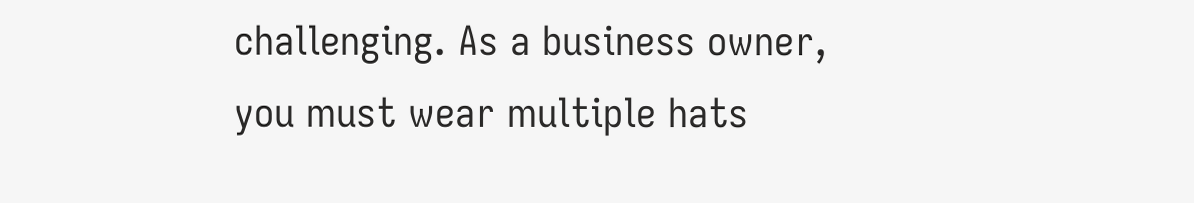challenging. As a business owner, you must wear multiple hats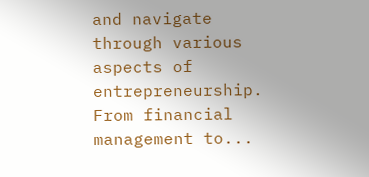and navigate through various aspects of entrepreneurship. From financial management to...